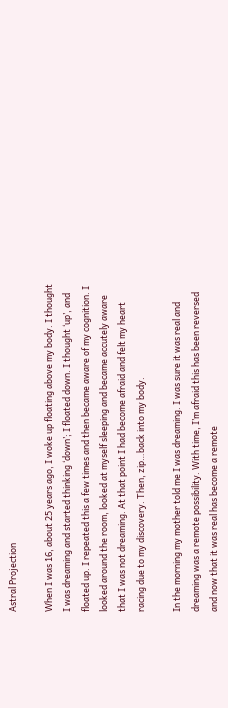Astral Projection

When I was 16, about 25 years ago, I woke up floating above my body. I thought I was dreaming and started thinking ‘down’; I floated down. I thought ‘up’, and floated up. I repeated this a few times and then became aware of my cognition. I looked around the room, looked at myself sleeping and became accutely aware that I was not dreaming. At that point I had become afraid and felt my heart racing due to my discovery. Then, zip…back into my body.

In the morning my mother told me I was dreaming. I was sure it was real and dreaming was a remote possibility. With time, I’m afraid this has been reversed and now that it was real has become a remote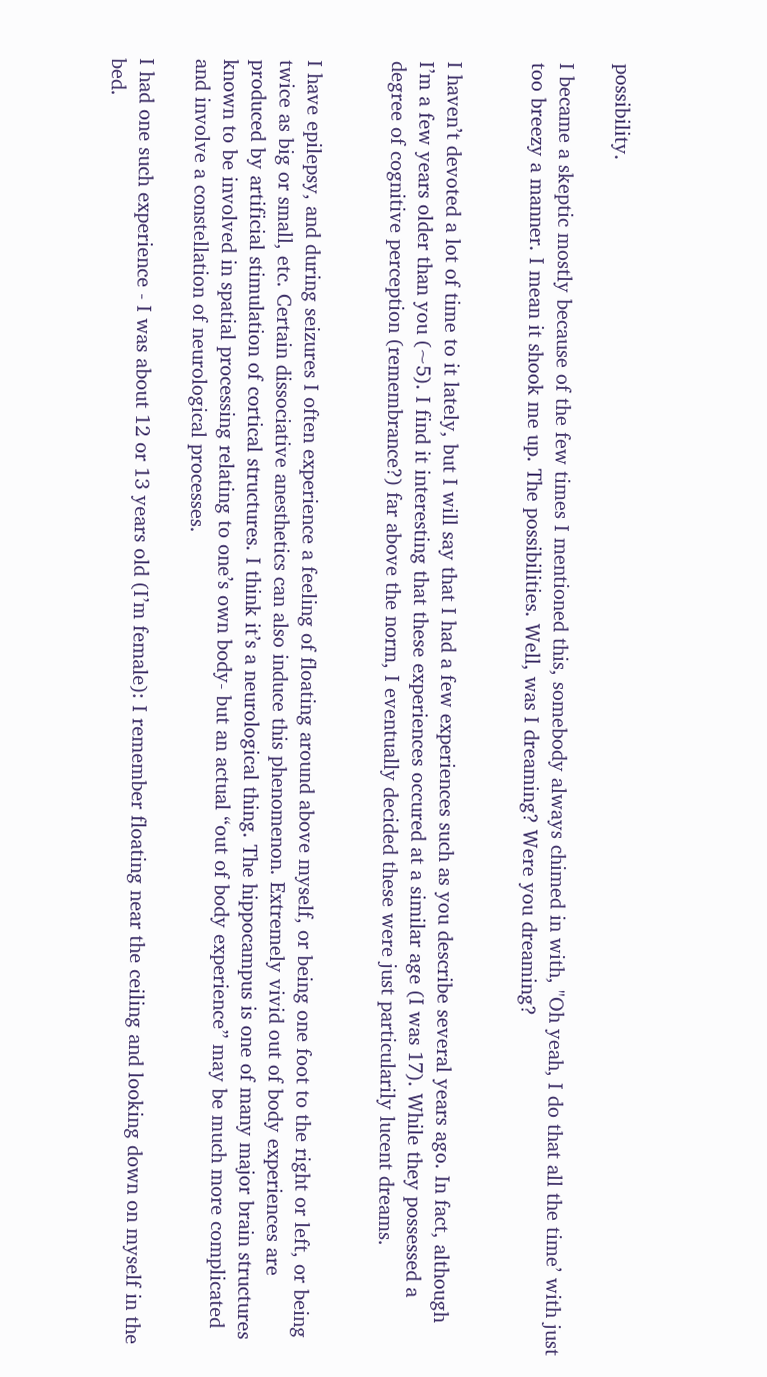possibility.

I became a skeptic mostly because of the few times I mentioned this, somebody always chimed in with, "Oh yeah, I do that all the time’ with just too breezy a manner. I mean it shook me up. The possibilities. Well, was I dreaming? Were you dreaming?


I haven’t devoted a lot of time to it lately, but I will say that I had a few experiences such as you describe several years ago. In fact, although I’m a few years older than you (~5). I find it interesting that these experiences occured at a similar age (I was 17). While they possessed a degree of cognitive perception (remembrance?) far above the norm, I eventually decided these were just particularily lucent dreams.


I have epilepsy, and during seizures I often experience a feeling of floating around above myself, or being one foot to the right or left, or being twice as big or small, etc. Certain dissociative anesthetics can also induce this phenomenon. Extremely vivid out of body experiences are produced by artificial stimulation of cortical structures. I think it’s a neurological thing. The hippocampus is one of many major brain structures known to be involved in spatial processing relating to one’s own body- but an actual “out of body experience” may be much more complicated and involve a constellation of neurological processes.

I had one such experience - I was about 12 or 13 years old (I’m female): I remember floating near the ceiling and looking down on myself in the bed.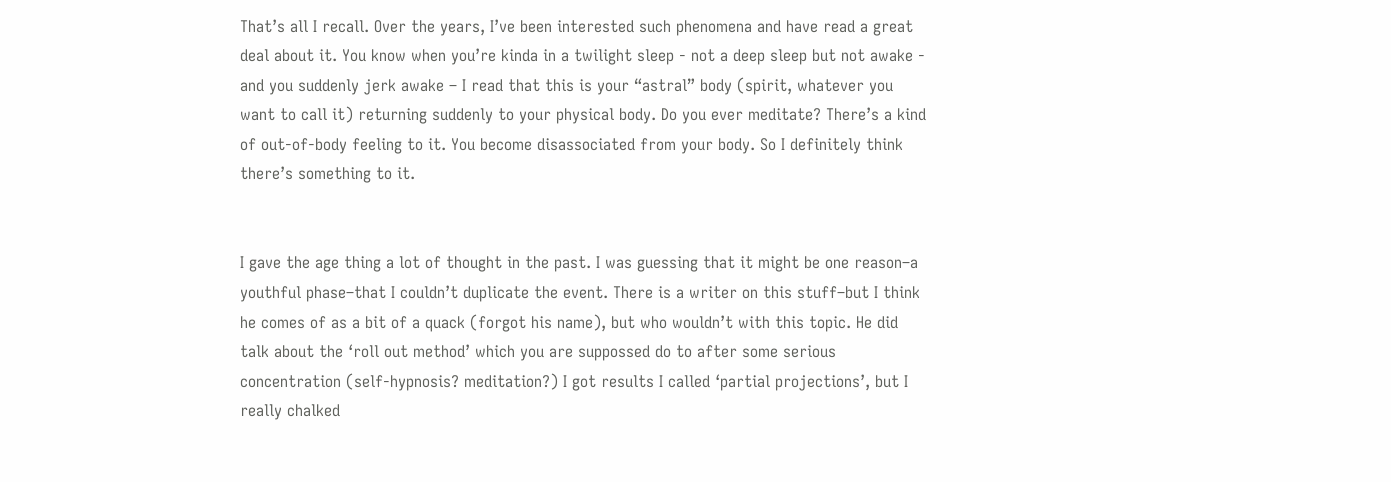That’s all I recall. Over the years, I’ve been interested such phenomena and have read a great deal about it. You know when you’re kinda in a twilight sleep - not a deep sleep but not awake - and you suddenly jerk awake – I read that this is your “astral” body (spirit, whatever you want to call it) returning suddenly to your physical body. Do you ever meditate? There’s a kind of out-of-body feeling to it. You become disassociated from your body. So I definitely think there’s something to it.


I gave the age thing a lot of thought in the past. I was guessing that it might be one reason–a youthful phase–that I couldn’t duplicate the event. There is a writer on this stuff–but I think he comes of as a bit of a quack (forgot his name), but who wouldn’t with this topic. He did talk about the ‘roll out method’ which you are suppossed do to after some serious concentration (self-hypnosis? meditation?) I got results I called ‘partial projections’, but I really chalked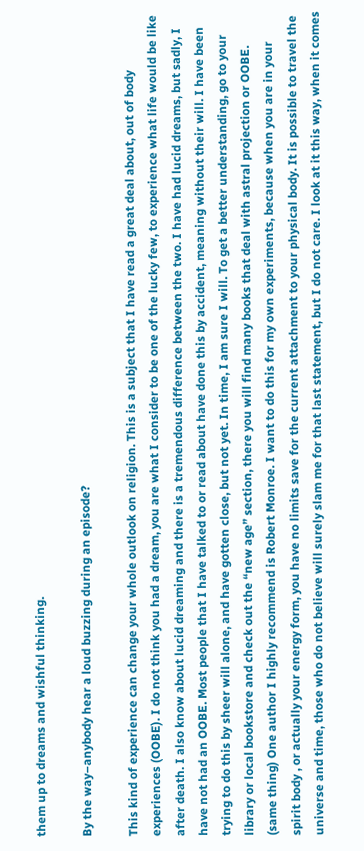them up to dreams and wishful thinking.

By the way–anybody hear a loud buzzing during an episode?

This kind of experience can change your whole outlook on religion. This is a subject that I have read a great deal about, out of body experiences (OOBE). I do not think you had a dream, you are what I consider to be one of the lucky few, to experience what life would be like after death. I also know about lucid dreaming and there is a tremendous difference between the two. I have had lucid dreams, but sadly, I have not had an OOBE. Most people that I have talked to or read about have done this by accident, meaning without their will. I have been trying to do this by sheer will alone, and have gotten close, but not yet. In time, I am sure I will. To get a better understanding, go to your library or local bookstore and check out the “new age” section, there you will find many books that deal with astral projection or OOBE. (same thing) One author I highly recommend is Robert Monroe. I want to do this for my own experiments, because when you are in your spirit body , or actually your energy form, you have no limits save for the current attachment to your physical body. It is possible to travel the universe and time, those who do not believe will surely slam me for that last statement, but I do not care. I look at it this way, when it comes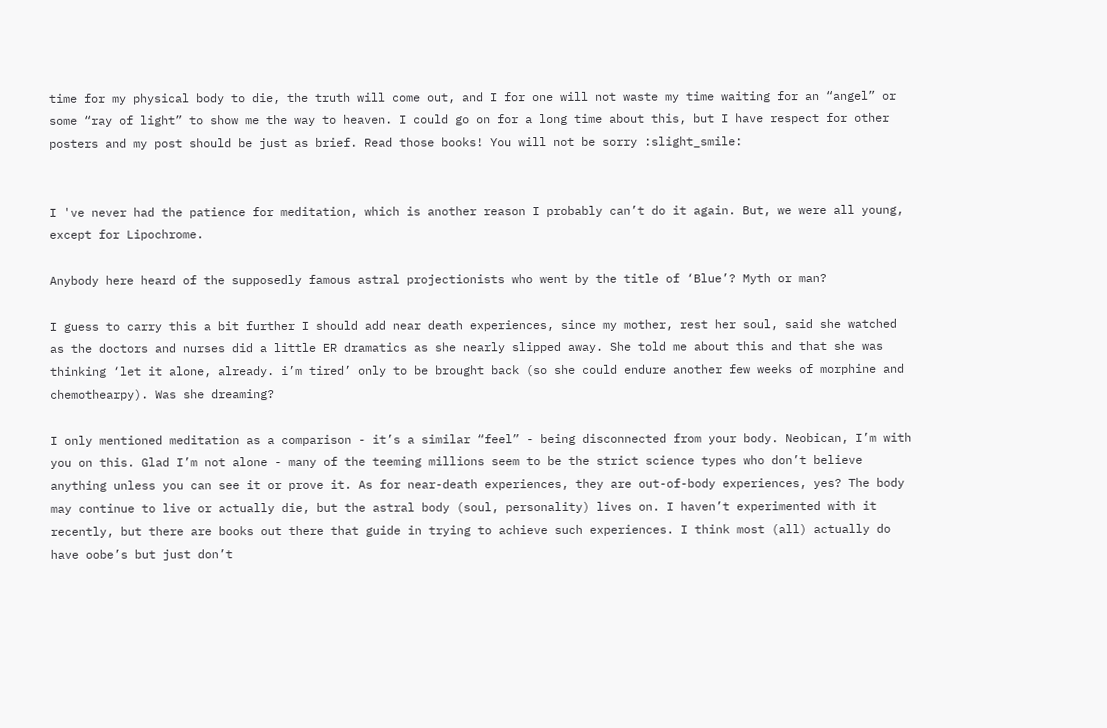time for my physical body to die, the truth will come out, and I for one will not waste my time waiting for an “angel” or some “ray of light” to show me the way to heaven. I could go on for a long time about this, but I have respect for other posters and my post should be just as brief. Read those books! You will not be sorry :slight_smile:


I 've never had the patience for meditation, which is another reason I probably can’t do it again. But, we were all young, except for Lipochrome.

Anybody here heard of the supposedly famous astral projectionists who went by the title of ‘Blue’? Myth or man?

I guess to carry this a bit further I should add near death experiences, since my mother, rest her soul, said she watched as the doctors and nurses did a little ER dramatics as she nearly slipped away. She told me about this and that she was thinking ‘let it alone, already. i’m tired’ only to be brought back (so she could endure another few weeks of morphine and chemothearpy). Was she dreaming?

I only mentioned meditation as a comparison - it’s a similar “feel” - being disconnected from your body. Neobican, I’m with you on this. Glad I’m not alone - many of the teeming millions seem to be the strict science types who don’t believe anything unless you can see it or prove it. As for near-death experiences, they are out-of-body experiences, yes? The body may continue to live or actually die, but the astral body (soul, personality) lives on. I haven’t experimented with it recently, but there are books out there that guide in trying to achieve such experiences. I think most (all) actually do have oobe’s but just don’t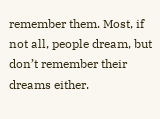remember them. Most, if not all, people dream, but don’t remember their dreams either.